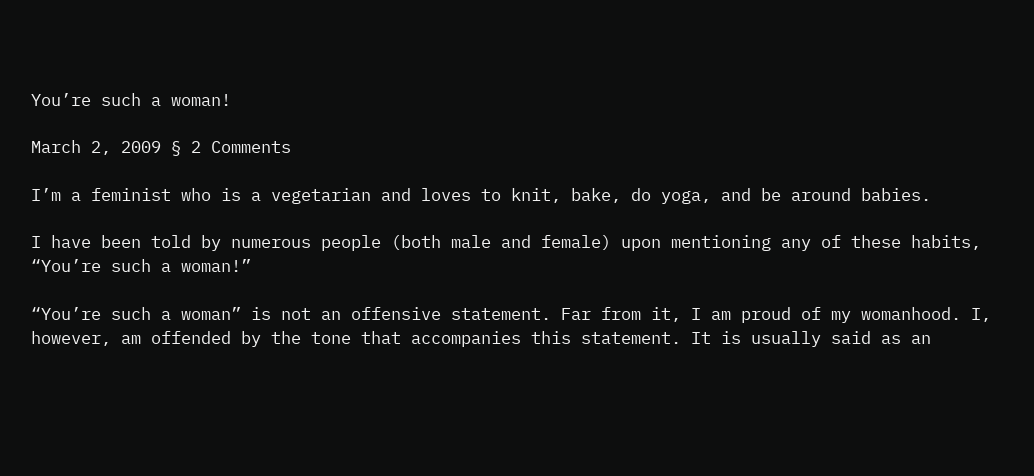You’re such a woman!

March 2, 2009 § 2 Comments

I’m a feminist who is a vegetarian and loves to knit, bake, do yoga, and be around babies.

I have been told by numerous people (both male and female) upon mentioning any of these habits, “You’re such a woman!”

“You’re such a woman” is not an offensive statement. Far from it, I am proud of my womanhood. I, however, am offended by the tone that accompanies this statement. It is usually said as an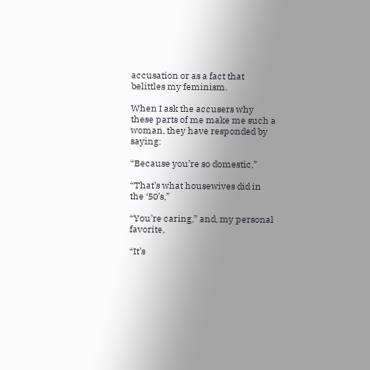accusation or as a fact that belittles my feminism.

When I ask the accusers why these parts of me make me such a woman, they have responded by saying:

“Because you’re so domestic,”

“That’s what housewives did in the ‘50’s,”

“You’re caring,” and, my personal favorite,

“It’s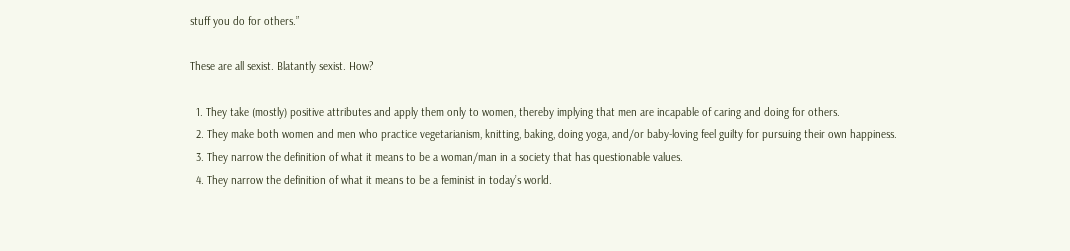stuff you do for others.”

These are all sexist. Blatantly sexist. How?

  1. They take (mostly) positive attributes and apply them only to women, thereby implying that men are incapable of caring and doing for others.
  2. They make both women and men who practice vegetarianism, knitting, baking, doing yoga, and/or baby-loving feel guilty for pursuing their own happiness.
  3. They narrow the definition of what it means to be a woman/man in a society that has questionable values.
  4. They narrow the definition of what it means to be a feminist in today’s world.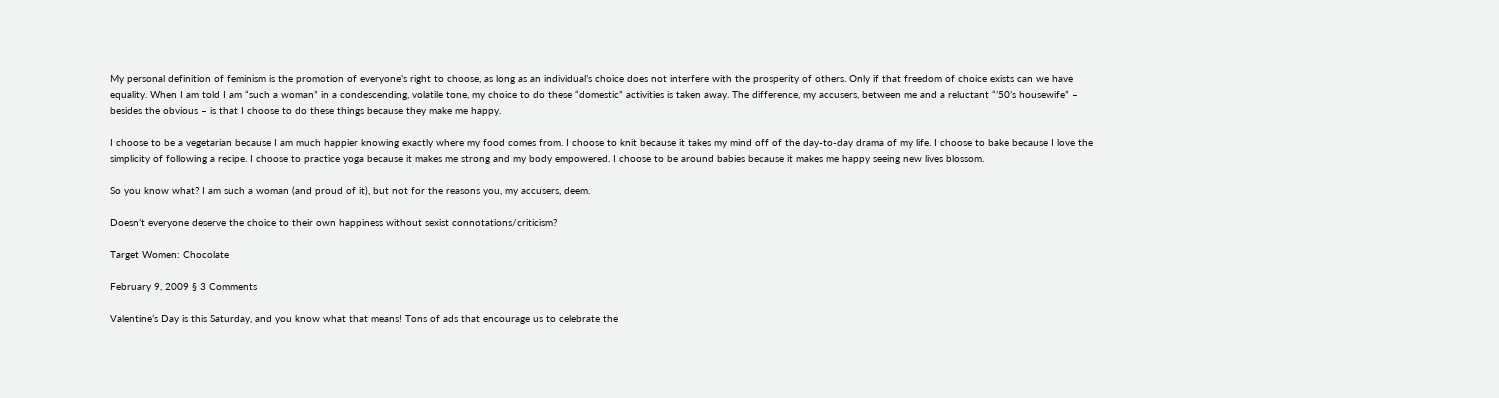My personal definition of feminism is the promotion of everyone’s right to choose, as long as an individual’s choice does not interfere with the prosperity of others. Only if that freedom of choice exists can we have equality. When I am told I am “such a woman” in a condescending, volatile tone, my choice to do these “domestic” activities is taken away. The difference, my accusers, between me and a reluctant “’50’s housewife” – besides the obvious – is that I choose to do these things because they make me happy.

I choose to be a vegetarian because I am much happier knowing exactly where my food comes from. I choose to knit because it takes my mind off of the day-to-day drama of my life. I choose to bake because I love the simplicity of following a recipe. I choose to practice yoga because it makes me strong and my body empowered. I choose to be around babies because it makes me happy seeing new lives blossom.

So you know what? I am such a woman (and proud of it), but not for the reasons you, my accusers, deem.

Doesn’t everyone deserve the choice to their own happiness without sexist connotations/criticism?

Target Women: Chocolate

February 9, 2009 § 3 Comments

Valentine’s Day is this Saturday, and you know what that means! Tons of ads that encourage us to celebrate the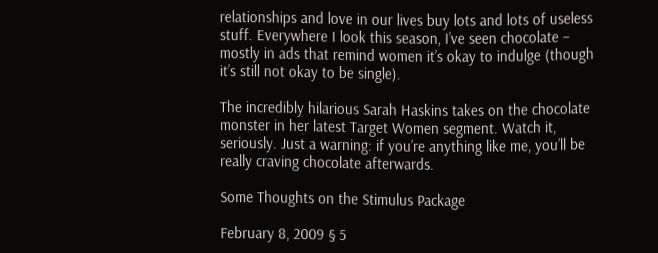relationships and love in our lives buy lots and lots of useless stuff. Everywhere I look this season, I’ve seen chocolate – mostly in ads that remind women it’s okay to indulge (though it’s still not okay to be single).

The incredibly hilarious Sarah Haskins takes on the chocolate monster in her latest Target Women segment. Watch it, seriously. Just a warning: if you’re anything like me, you’ll be really craving chocolate afterwards.

Some Thoughts on the Stimulus Package

February 8, 2009 § 5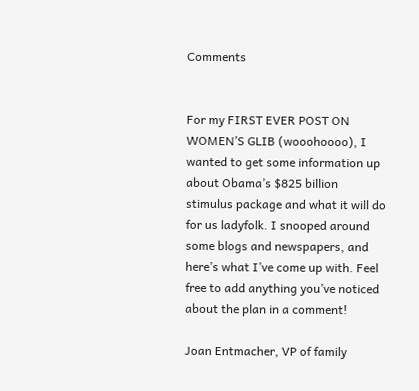Comments


For my FIRST EVER POST ON WOMEN’S GLIB (wooohoooo), I wanted to get some information up about Obama’s $825 billion stimulus package and what it will do for us ladyfolk. I snooped around some blogs and newspapers, and here’s what I’ve come up with. Feel free to add anything you’ve noticed about the plan in a comment!

Joan Entmacher, VP of family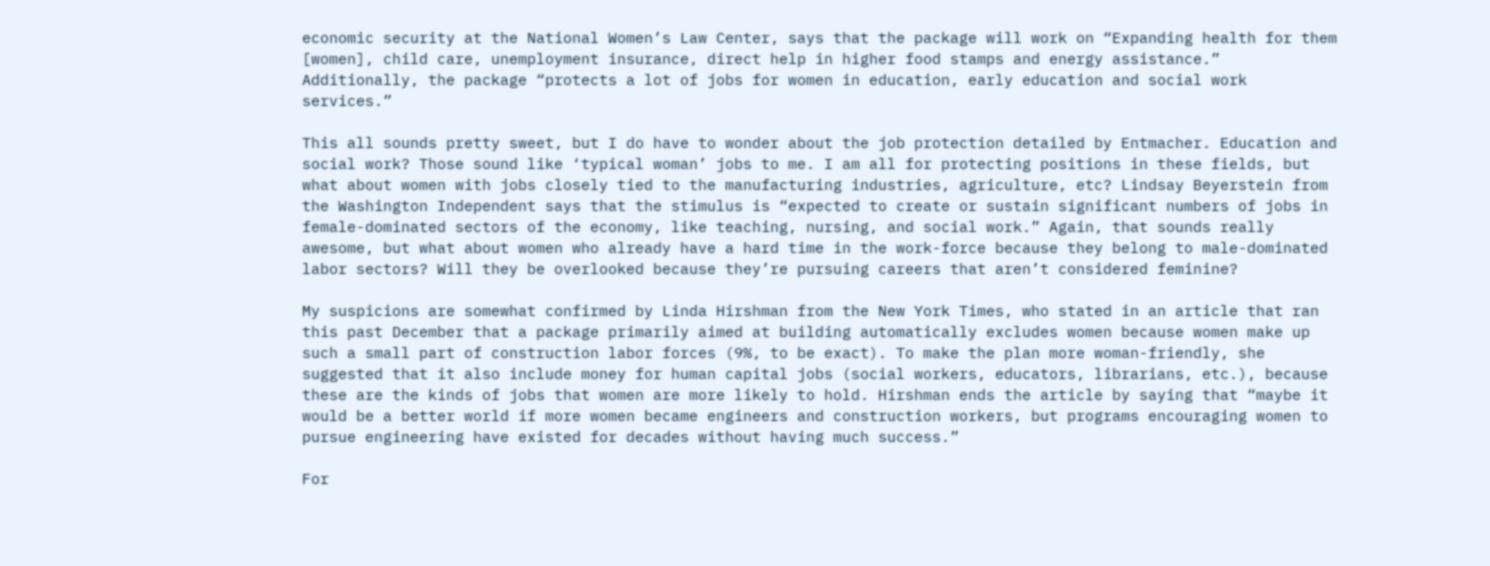economic security at the National Women’s Law Center, says that the package will work on “Expanding health for them [women], child care, unemployment insurance, direct help in higher food stamps and energy assistance.” Additionally, the package “protects a lot of jobs for women in education, early education and social work services.”

This all sounds pretty sweet, but I do have to wonder about the job protection detailed by Entmacher. Education and social work? Those sound like ‘typical woman’ jobs to me. I am all for protecting positions in these fields, but what about women with jobs closely tied to the manufacturing industries, agriculture, etc? Lindsay Beyerstein from the Washington Independent says that the stimulus is “expected to create or sustain significant numbers of jobs in female-dominated sectors of the economy, like teaching, nursing, and social work.” Again, that sounds really awesome, but what about women who already have a hard time in the work-force because they belong to male-dominated labor sectors? Will they be overlooked because they’re pursuing careers that aren’t considered feminine?

My suspicions are somewhat confirmed by Linda Hirshman from the New York Times, who stated in an article that ran this past December that a package primarily aimed at building automatically excludes women because women make up such a small part of construction labor forces (9%, to be exact). To make the plan more woman-friendly, she suggested that it also include money for human capital jobs (social workers, educators, librarians, etc.), because these are the kinds of jobs that women are more likely to hold. Hirshman ends the article by saying that “maybe it would be a better world if more women became engineers and construction workers, but programs encouraging women to pursue engineering have existed for decades without having much success.”

For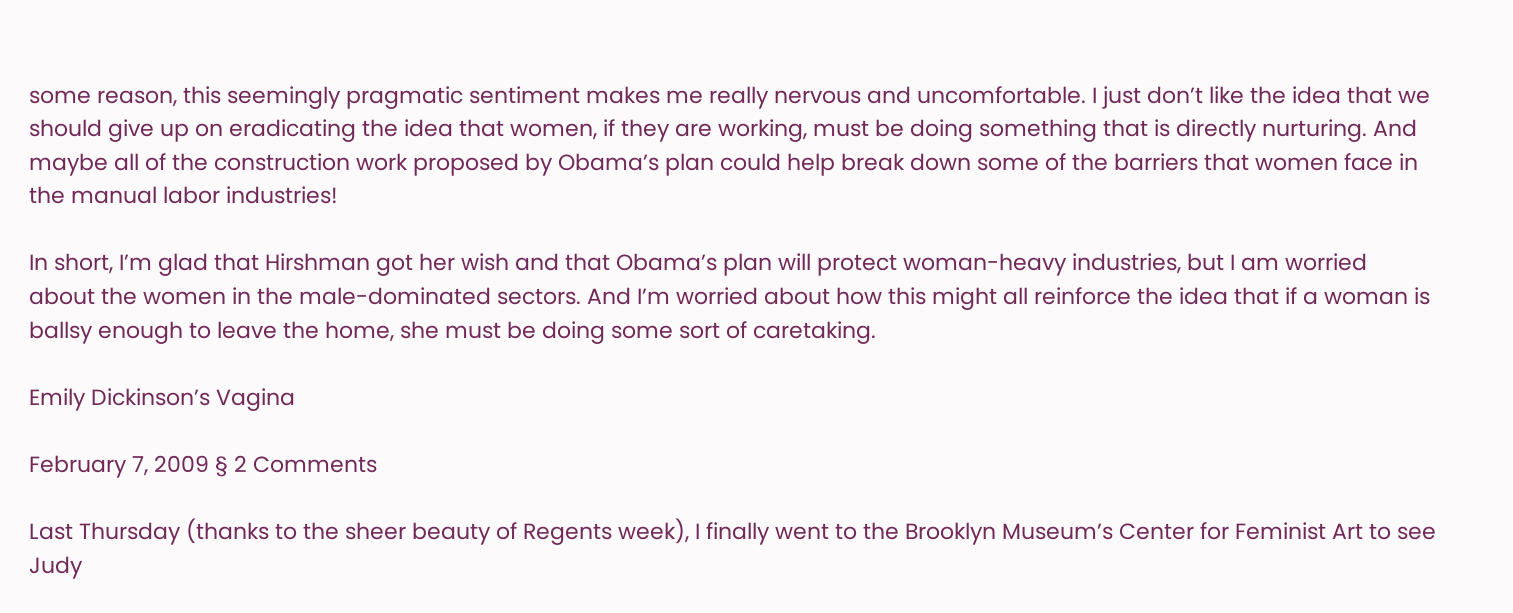some reason, this seemingly pragmatic sentiment makes me really nervous and uncomfortable. I just don’t like the idea that we should give up on eradicating the idea that women, if they are working, must be doing something that is directly nurturing. And maybe all of the construction work proposed by Obama’s plan could help break down some of the barriers that women face in the manual labor industries!

In short, I’m glad that Hirshman got her wish and that Obama’s plan will protect woman-heavy industries, but I am worried about the women in the male-dominated sectors. And I’m worried about how this might all reinforce the idea that if a woman is ballsy enough to leave the home, she must be doing some sort of caretaking.

Emily Dickinson’s Vagina

February 7, 2009 § 2 Comments

Last Thursday (thanks to the sheer beauty of Regents week), I finally went to the Brooklyn Museum’s Center for Feminist Art to see Judy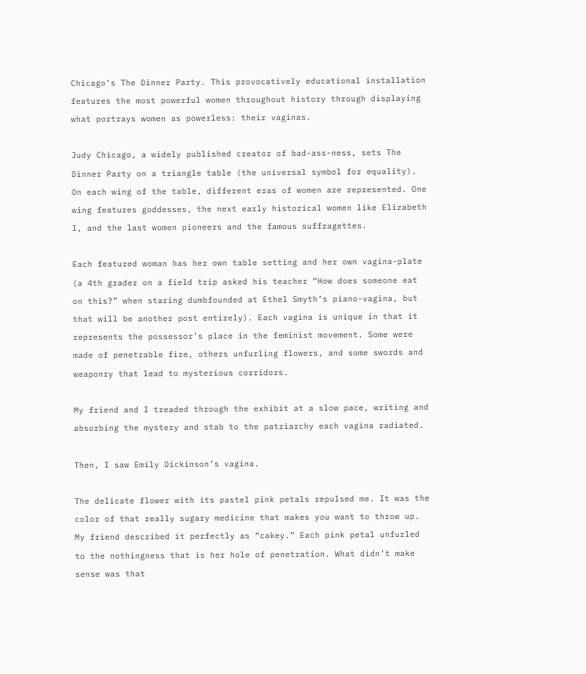Chicago’s The Dinner Party. This provocatively educational installation features the most powerful women throughout history through displaying what portrays women as powerless: their vaginas.

Judy Chicago, a widely published creator of bad-ass-ness, sets The Dinner Party on a triangle table (the universal symbol for equality). On each wing of the table, different eras of women are represented. One wing features goddesses, the next early historical women like Elizabeth I, and the last women pioneers and the famous suffragettes.

Each featured woman has her own table setting and her own vagina-plate (a 4th grader on a field trip asked his teacher “How does someone eat on this?” when staring dumbfounded at Ethel Smyth’s piano-vagina, but that will be another post entirely). Each vagina is unique in that it represents the possessor’s place in the feminist movement. Some were made of penetrable fire, others unfurling flowers, and some swords and weaponry that lead to mysterious corridors.

My friend and I treaded through the exhibit at a slow pace, writing and absorbing the mystery and stab to the patriarchy each vagina radiated.

Then, I saw Emily Dickinson’s vagina.

The delicate flower with its pastel pink petals repulsed me. It was the color of that really sugary medicine that makes you want to throw up. My friend described it perfectly as “cakey.” Each pink petal unfurled to the nothingness that is her hole of penetration. What didn’t make sense was that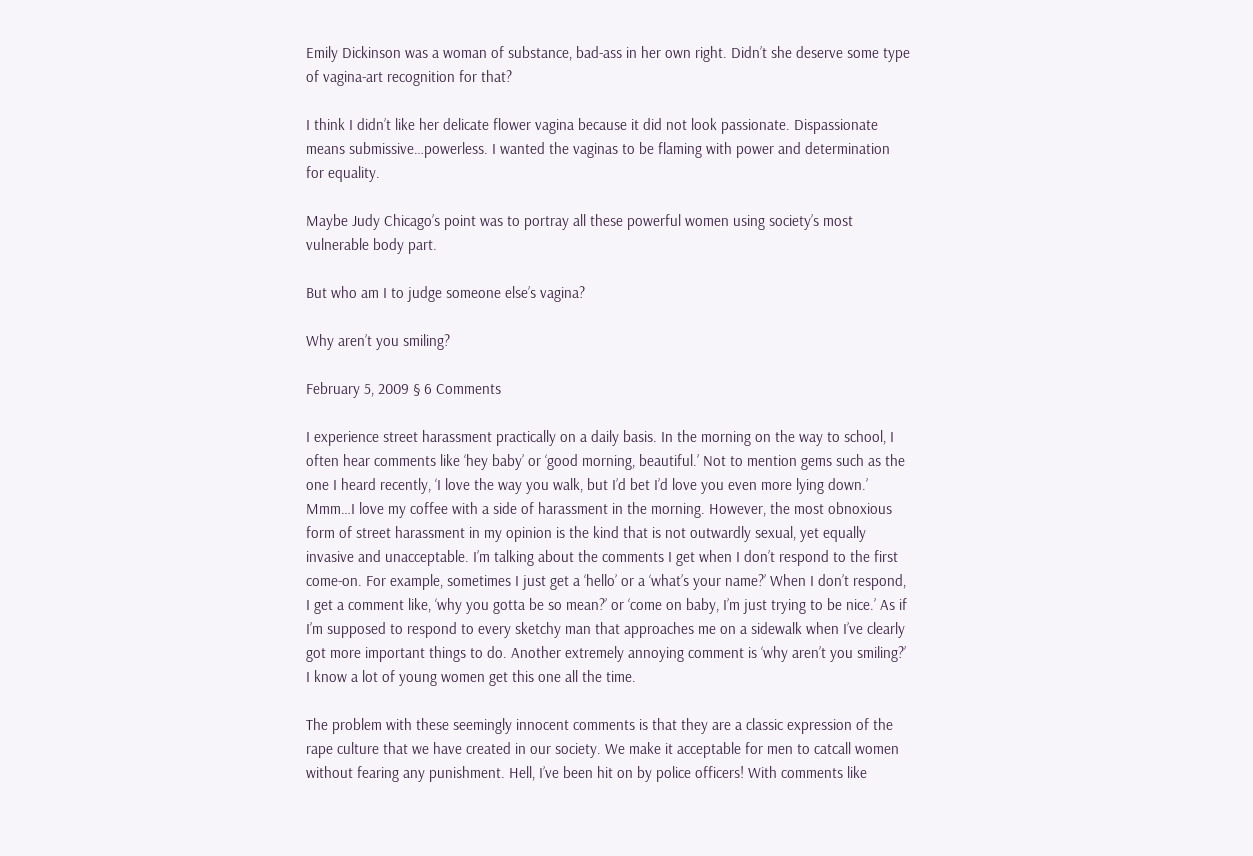Emily Dickinson was a woman of substance, bad-ass in her own right. Didn’t she deserve some type of vagina-art recognition for that?

I think I didn’t like her delicate flower vagina because it did not look passionate. Dispassionate means submissive…powerless. I wanted the vaginas to be flaming with power and determination for equality.

Maybe Judy Chicago’s point was to portray all these powerful women using society’s most vulnerable body part.

But who am I to judge someone else’s vagina?

Why aren’t you smiling?

February 5, 2009 § 6 Comments

I experience street harassment practically on a daily basis. In the morning on the way to school, I often hear comments like ‘hey baby’ or ‘good morning, beautiful.’ Not to mention gems such as the one I heard recently, ‘I love the way you walk, but I’d bet I’d love you even more lying down.’ Mmm…I love my coffee with a side of harassment in the morning. However, the most obnoxious form of street harassment in my opinion is the kind that is not outwardly sexual, yet equally invasive and unacceptable. I’m talking about the comments I get when I don’t respond to the first come-on. For example, sometimes I just get a ‘hello’ or a ‘what’s your name?’ When I don’t respond, I get a comment like, ‘why you gotta be so mean?’ or ‘come on baby, I’m just trying to be nice.’ As if I’m supposed to respond to every sketchy man that approaches me on a sidewalk when I’ve clearly got more important things to do. Another extremely annoying comment is ‘why aren’t you smiling?’ I know a lot of young women get this one all the time.

The problem with these seemingly innocent comments is that they are a classic expression of the rape culture that we have created in our society. We make it acceptable for men to catcall women without fearing any punishment. Hell, I’ve been hit on by police officers! With comments like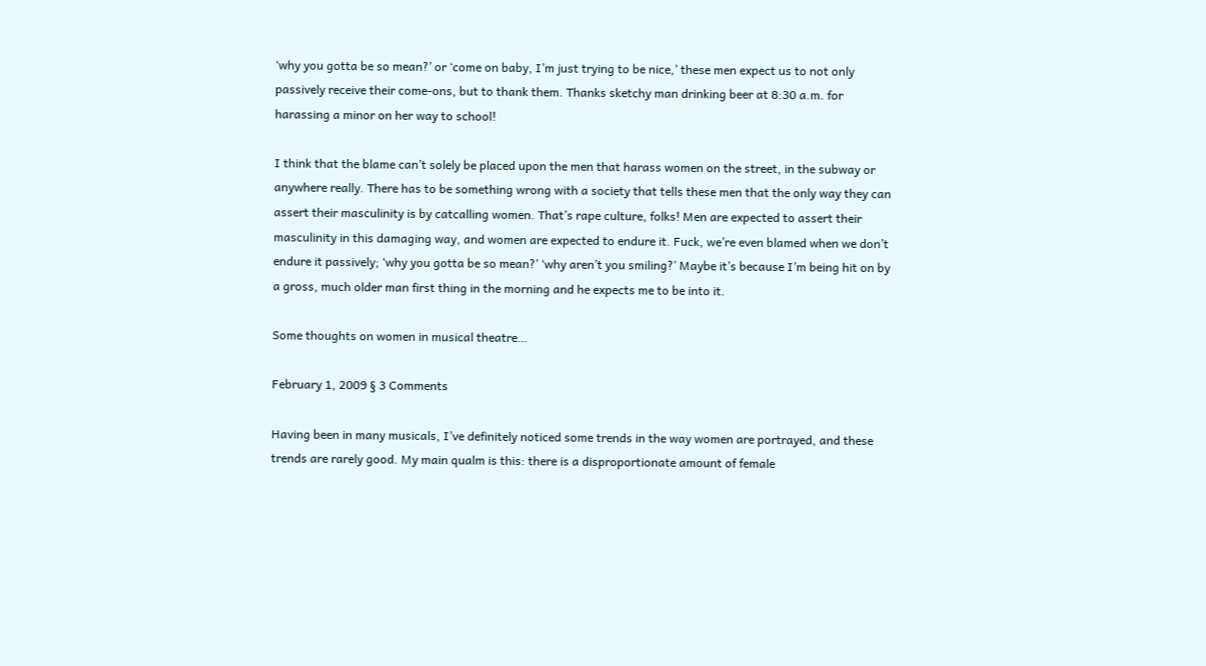‘why you gotta be so mean?’ or ‘come on baby, I’m just trying to be nice,’ these men expect us to not only passively receive their come-ons, but to thank them. Thanks sketchy man drinking beer at 8:30 a.m. for harassing a minor on her way to school!

I think that the blame can’t solely be placed upon the men that harass women on the street, in the subway or anywhere really. There has to be something wrong with a society that tells these men that the only way they can assert their masculinity is by catcalling women. That’s rape culture, folks! Men are expected to assert their masculinity in this damaging way, and women are expected to endure it. Fuck, we’re even blamed when we don’t endure it passively; ‘why you gotta be so mean?’ ‘why aren’t you smiling?’ Maybe it’s because I’m being hit on by a gross, much older man first thing in the morning and he expects me to be into it.

Some thoughts on women in musical theatre…

February 1, 2009 § 3 Comments

Having been in many musicals, I’ve definitely noticed some trends in the way women are portrayed, and these trends are rarely good. My main qualm is this: there is a disproportionate amount of female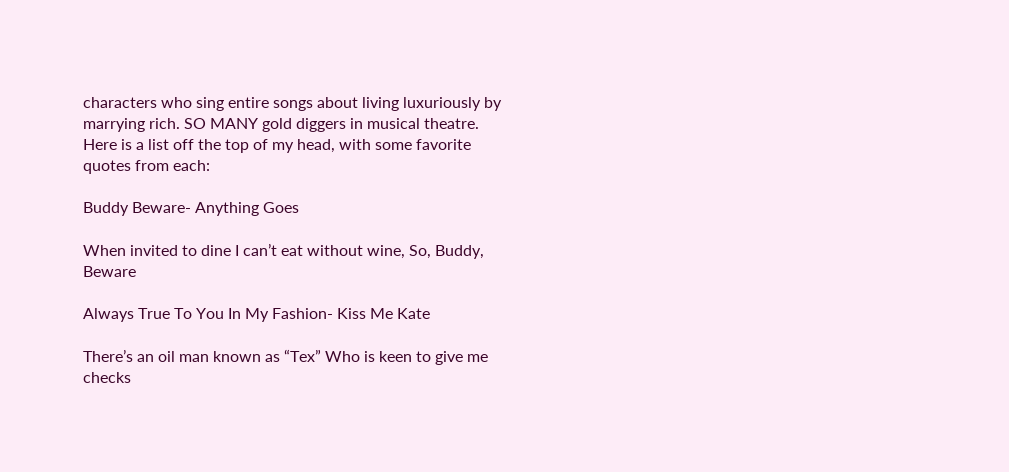characters who sing entire songs about living luxuriously by marrying rich. SO MANY gold diggers in musical theatre. Here is a list off the top of my head, with some favorite quotes from each:

Buddy Beware- Anything Goes

When invited to dine I can’t eat without wine, So, Buddy, Beware

Always True To You In My Fashion- Kiss Me Kate

There’s an oil man known as “Tex” Who is keen to give me checks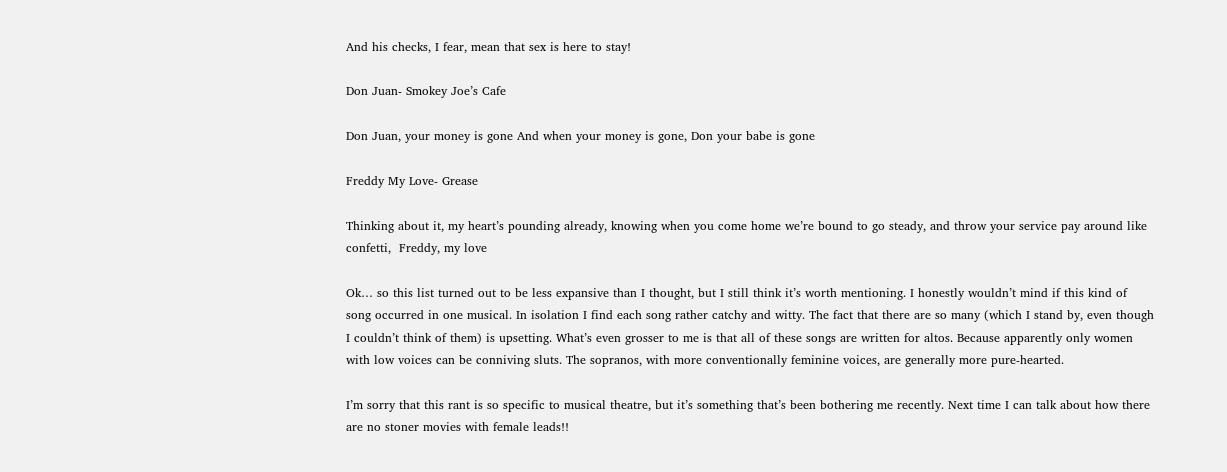And his checks, I fear, mean that sex is here to stay!

Don Juan- Smokey Joe’s Cafe

Don Juan, your money is gone And when your money is gone, Don your babe is gone

Freddy My Love- Grease

Thinking about it, my heart’s pounding already, knowing when you come home we’re bound to go steady, and throw your service pay around like confetti,  Freddy, my love

Ok… so this list turned out to be less expansive than I thought, but I still think it’s worth mentioning. I honestly wouldn’t mind if this kind of song occurred in one musical. In isolation I find each song rather catchy and witty. The fact that there are so many (which I stand by, even though I couldn’t think of them) is upsetting. What’s even grosser to me is that all of these songs are written for altos. Because apparently only women with low voices can be conniving sluts. The sopranos, with more conventionally feminine voices, are generally more pure-hearted.

I’m sorry that this rant is so specific to musical theatre, but it’s something that’s been bothering me recently. Next time I can talk about how there are no stoner movies with female leads!!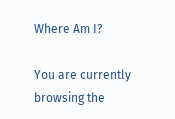Where Am I?

You are currently browsing the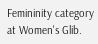Femininity category at Women's Glib.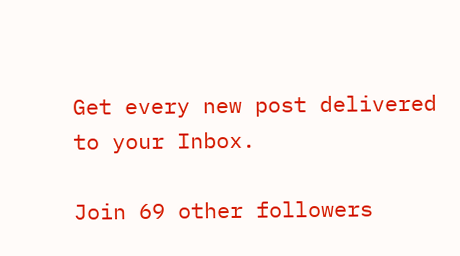Get every new post delivered to your Inbox.

Join 69 other followers